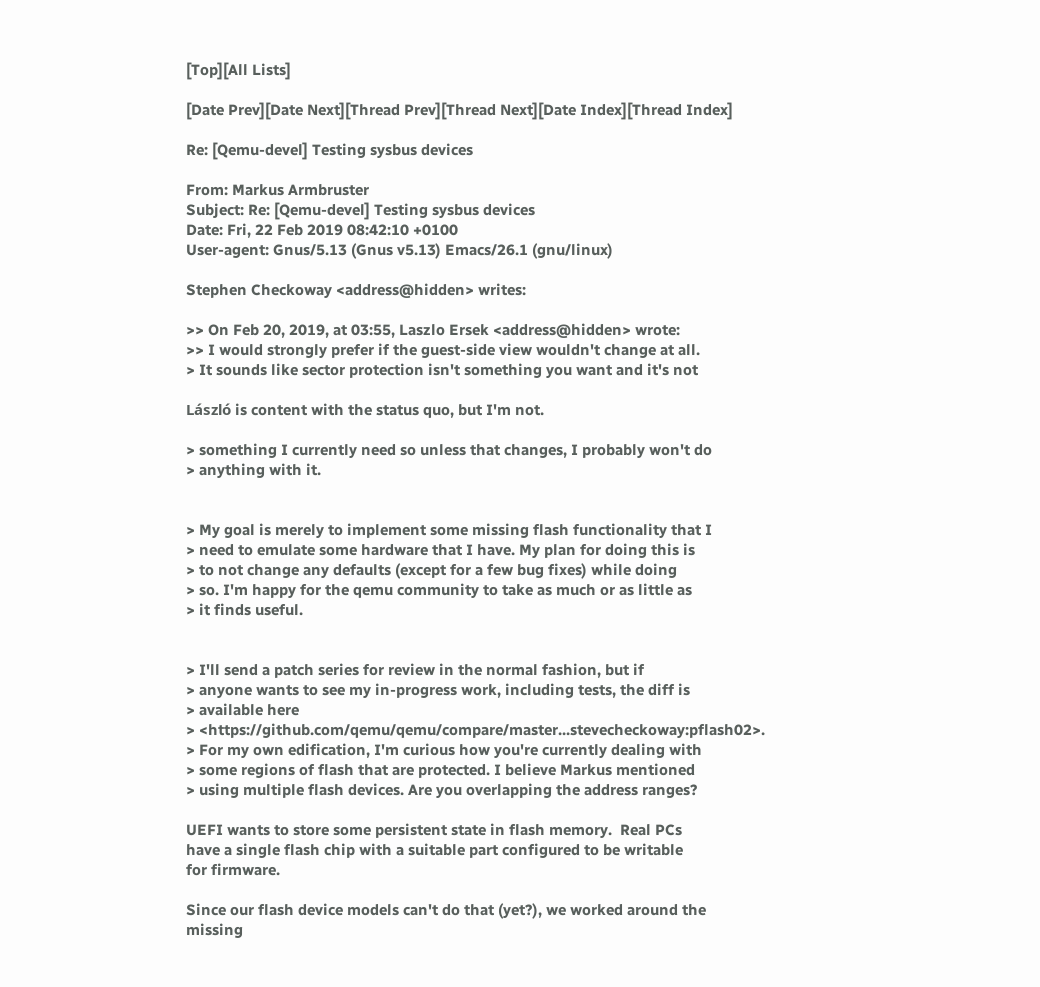[Top][All Lists]

[Date Prev][Date Next][Thread Prev][Thread Next][Date Index][Thread Index]

Re: [Qemu-devel] Testing sysbus devices

From: Markus Armbruster
Subject: Re: [Qemu-devel] Testing sysbus devices
Date: Fri, 22 Feb 2019 08:42:10 +0100
User-agent: Gnus/5.13 (Gnus v5.13) Emacs/26.1 (gnu/linux)

Stephen Checkoway <address@hidden> writes:

>> On Feb 20, 2019, at 03:55, Laszlo Ersek <address@hidden> wrote:
>> I would strongly prefer if the guest-side view wouldn't change at all.
> It sounds like sector protection isn't something you want and it's not

László is content with the status quo, but I'm not.

> something I currently need so unless that changes, I probably won't do
> anything with it.


> My goal is merely to implement some missing flash functionality that I
> need to emulate some hardware that I have. My plan for doing this is
> to not change any defaults (except for a few bug fixes) while doing
> so. I'm happy for the qemu community to take as much or as little as
> it finds useful.


> I'll send a patch series for review in the normal fashion, but if
> anyone wants to see my in-progress work, including tests, the diff is
> available here
> <https://github.com/qemu/qemu/compare/master...stevecheckoway:pflash02>.
> For my own edification, I'm curious how you're currently dealing with
> some regions of flash that are protected. I believe Markus mentioned
> using multiple flash devices. Are you overlapping the address ranges?

UEFI wants to store some persistent state in flash memory.  Real PCs
have a single flash chip with a suitable part configured to be writable
for firmware.

Since our flash device models can't do that (yet?), we worked around the
missing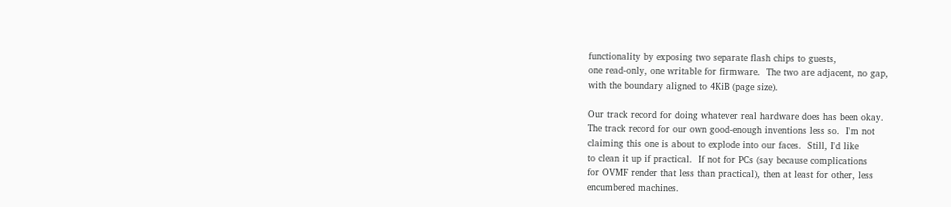functionality by exposing two separate flash chips to guests,
one read-only, one writable for firmware.  The two are adjacent, no gap,
with the boundary aligned to 4KiB (page size).

Our track record for doing whatever real hardware does has been okay.
The track record for our own good-enough inventions less so.  I'm not
claiming this one is about to explode into our faces.  Still, I'd like
to clean it up if practical.  If not for PCs (say because complications
for OVMF render that less than practical), then at least for other, less
encumbered machines.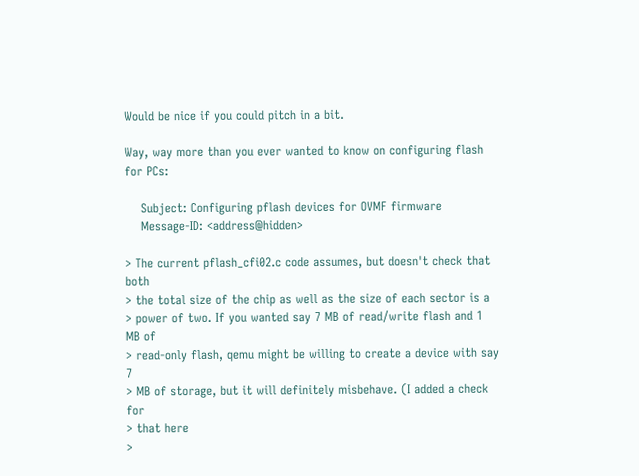Would be nice if you could pitch in a bit.

Way, way more than you ever wanted to know on configuring flash for PCs:

    Subject: Configuring pflash devices for OVMF firmware
    Message-ID: <address@hidden>

> The current pflash_cfi02.c code assumes, but doesn't check that both
> the total size of the chip as well as the size of each sector is a
> power of two. If you wanted say 7 MB of read/write flash and 1 MB of
> read-only flash, qemu might be willing to create a device with say 7
> MB of storage, but it will definitely misbehave. (I added a check for
> that here
>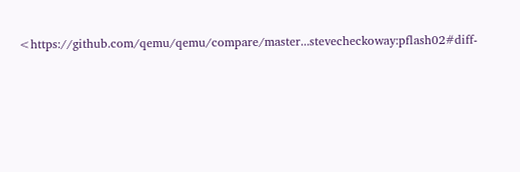<https://github.com/qemu/qemu/compare/master...stevecheckoway:pflash02#diff-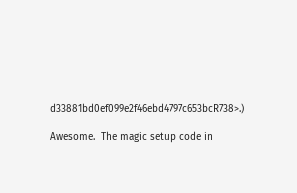d33881bd0ef099e2f46ebd4797c653bcR738>.)

Awesome.  The magic setup code in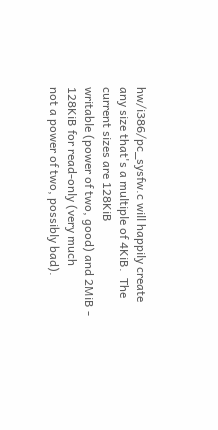hw/i386/pc_sysfw.c will happily create
any size that's a multiple of 4KiB.  The current sizes are 128KiB
writable (power of two, good) and 2MiB - 128KiB for read-only (very much
not a power of two, possibly bad).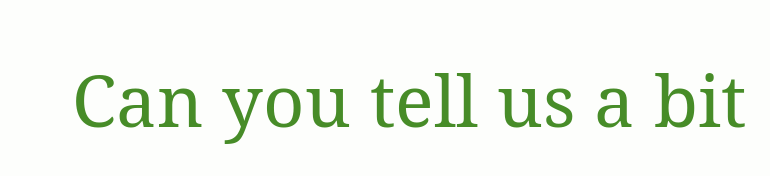Can you tell us a bit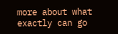more about what exactly can go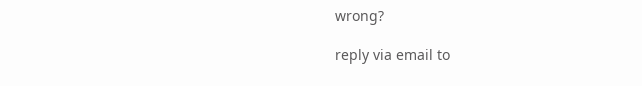wrong?

reply via email to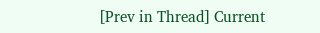[Prev in Thread] Current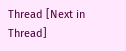Thread [Next in Thread]